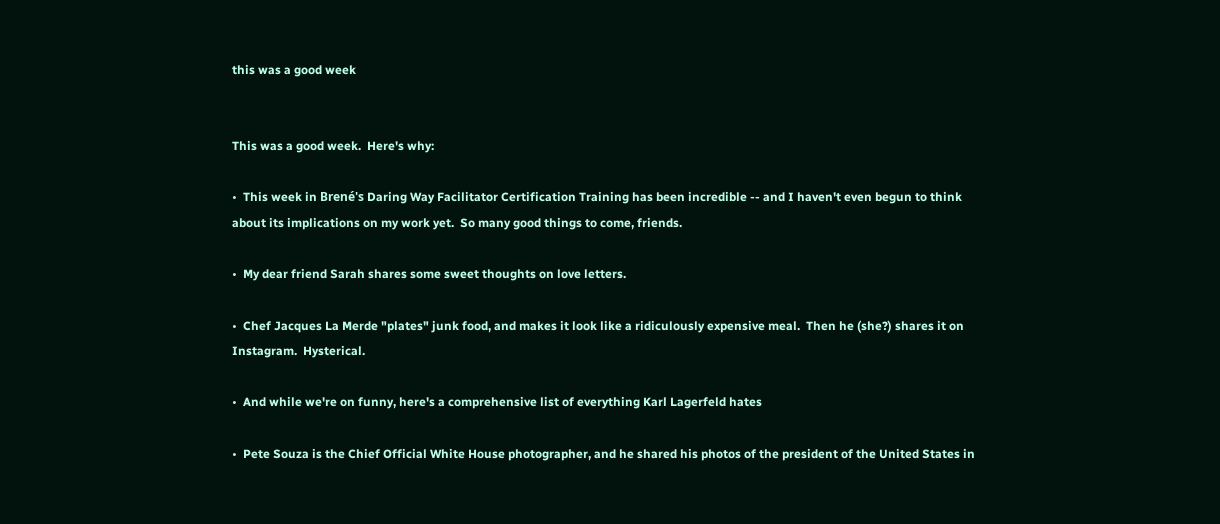this was a good week


This was a good week.  Here's why:

•  This week in Brené's Daring Way Facilitator Certification Training has been incredible -- and I haven't even begun to think about its implications on my work yet.  So many good things to come, friends.

•  My dear friend Sarah shares some sweet thoughts on love letters.

•  Chef Jacques La Merde "plates" junk food, and makes it look like a ridiculously expensive meal.  Then he (she?) shares it on Instagram.  Hysterical.

•  And while we're on funny, here's a comprehensive list of everything Karl Lagerfeld hates

•  Pete Souza is the Chief Official White House photographer, and he shared his photos of the president of the United States in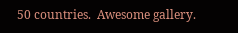50 countries.  Awesome gallery.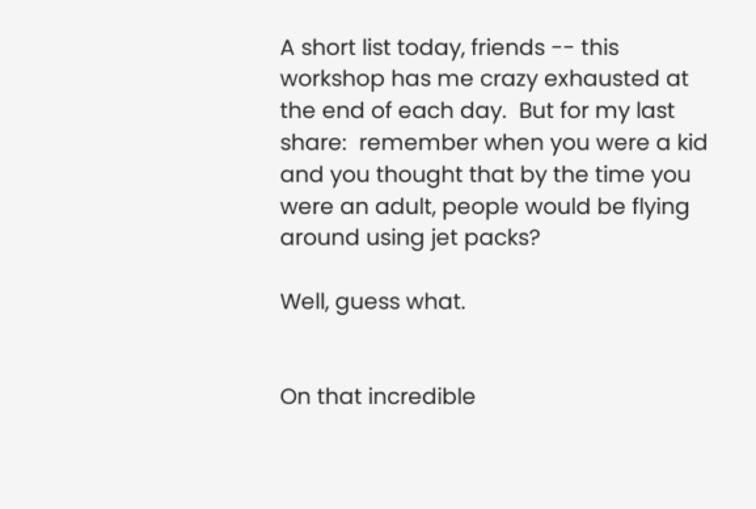A short list today, friends -- this workshop has me crazy exhausted at the end of each day.  But for my last share:  remember when you were a kid and you thought that by the time you were an adult, people would be flying around using jet packs?

Well, guess what.


On that incredible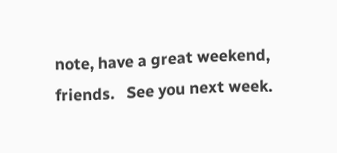note, have a great weekend, friends.   See you next week.